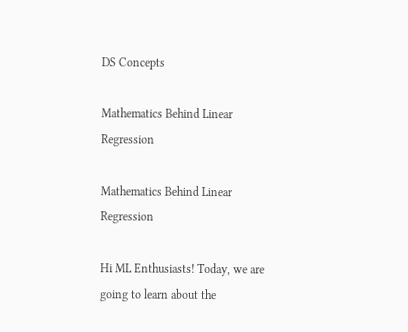DS Concepts

Mathematics Behind Linear Regression

Mathematics Behind Linear Regression

Hi ML Enthusiasts! Today, we are going to learn about the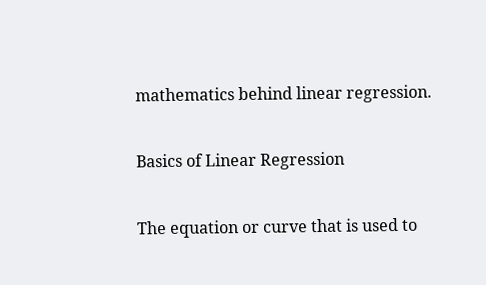mathematics behind linear regression.

Basics of Linear Regression

The equation or curve that is used to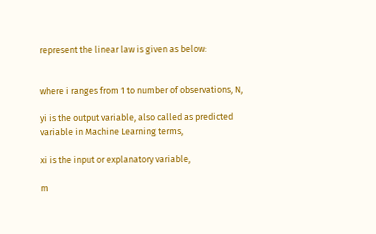represent the linear law is given as below:


where i ranges from 1 to number of observations, N,

yi is the output variable, also called as predicted variable in Machine Learning terms,

xi is the input or explanatory variable,

m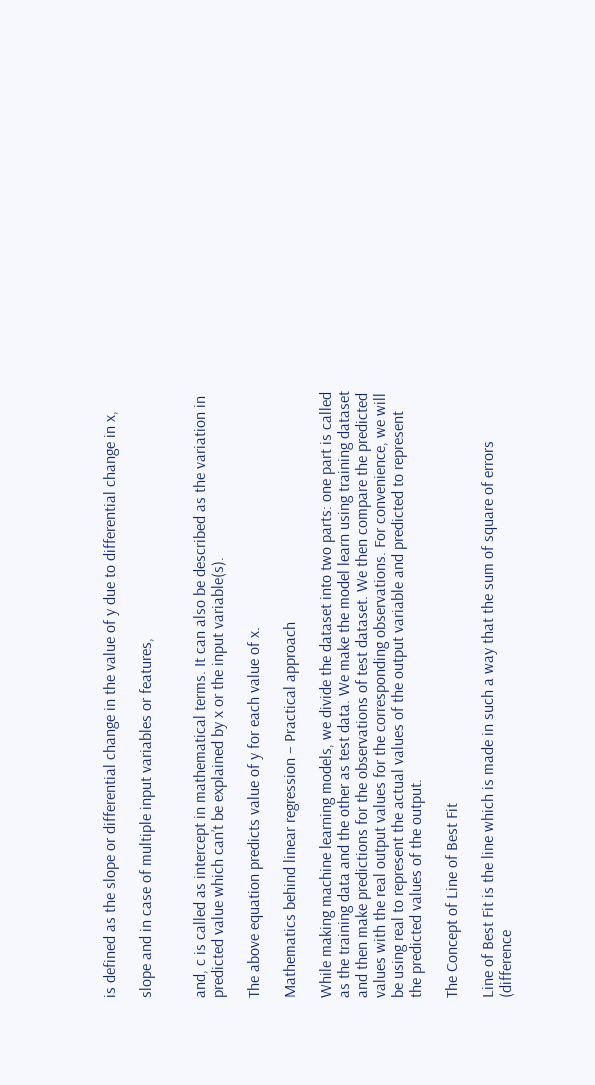is defined as the slope or differential change in the value of y due to differential change in x,

slope and in case of multiple input variables or features,


and, c is called as intercept in mathematical terms. It can also be described as the variation in predicted value which can’t be explained by x or the input variable(s).

The above equation predicts value of y for each value of x.

Mathematics behind linear regression – Practical approach

While making machine learning models, we divide the dataset into two parts: one part is called as the training data and the other as test data. We make the model learn using training dataset and then make predictions for the observations of test dataset. We then compare the predicted values with the real output values for the corresponding observations. For convenience, we will be using real to represent the actual values of the output variable and predicted to represent the predicted values of the output.

The Concept of Line of Best Fit

Line of Best Fit is the line which is made in such a way that the sum of square of errors (difference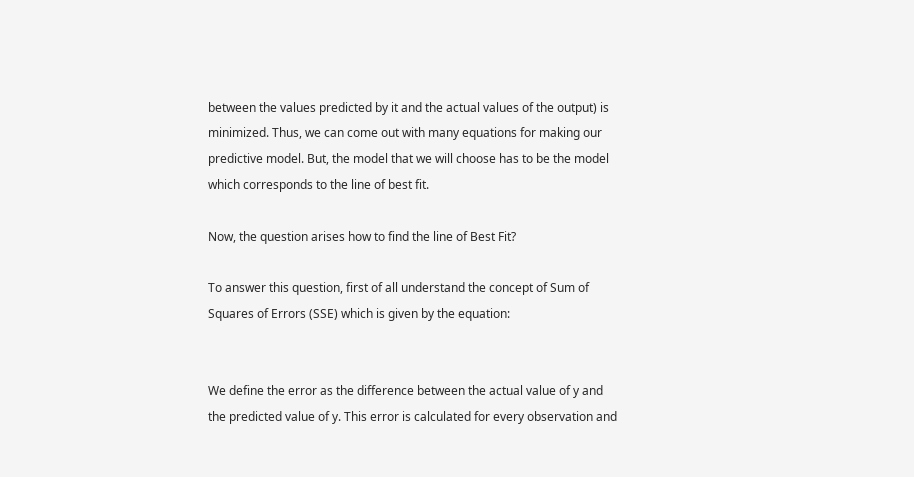between the values predicted by it and the actual values of the output) is minimized. Thus, we can come out with many equations for making our predictive model. But, the model that we will choose has to be the model which corresponds to the line of best fit.

Now, the question arises how to find the line of Best Fit?

To answer this question, first of all understand the concept of Sum of Squares of Errors (SSE) which is given by the equation:


We define the error as the difference between the actual value of y and the predicted value of y. This error is calculated for every observation and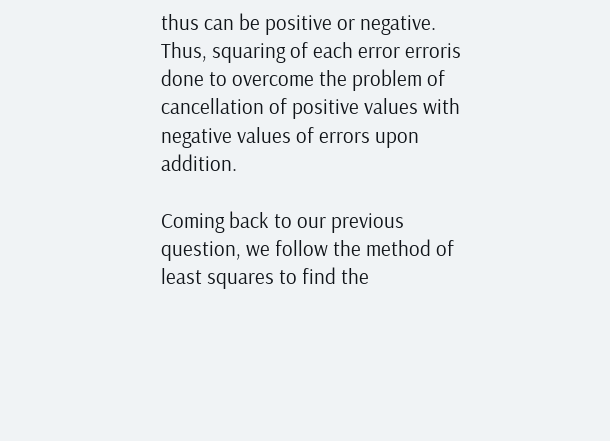thus can be positive or negative. Thus, squaring of each error erroris done to overcome the problem of cancellation of positive values with negative values of errors upon addition.

Coming back to our previous question, we follow the method of least squares to find the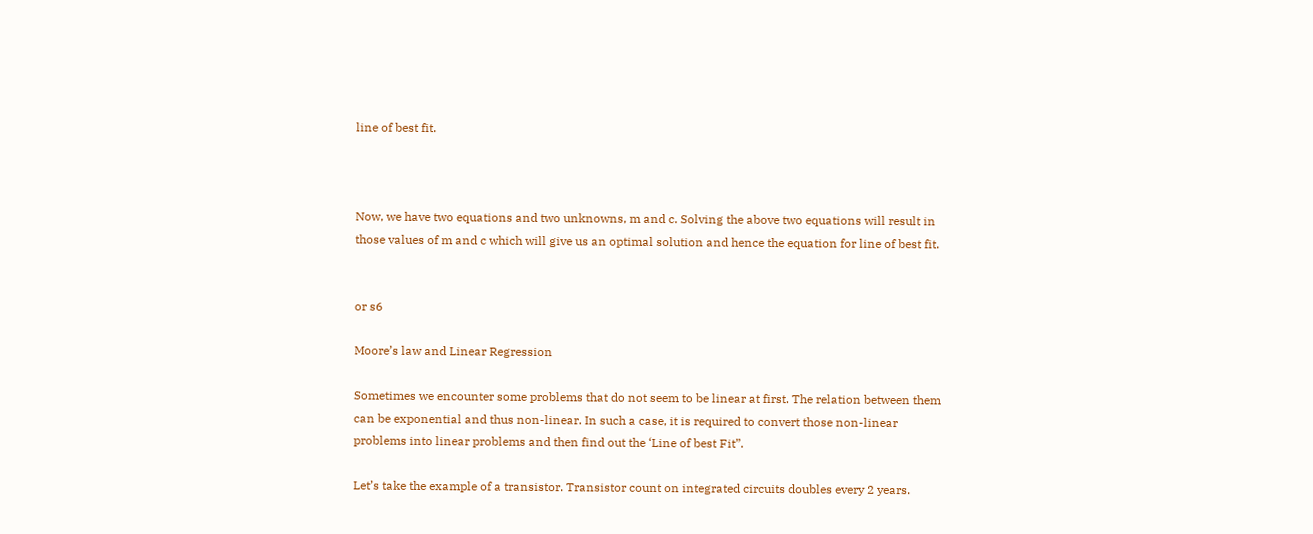line of best fit.



Now, we have two equations and two unknowns, m and c. Solving the above two equations will result in those values of m and c which will give us an optimal solution and hence the equation for line of best fit.


or s6

Moore’s law and Linear Regression

Sometimes we encounter some problems that do not seem to be linear at first. The relation between them can be exponential and thus non-linear. In such a case, it is required to convert those non-linear problems into linear problems and then find out the ‘Line of best Fit”.

Let’s take the example of a transistor. Transistor count on integrated circuits doubles every 2 years.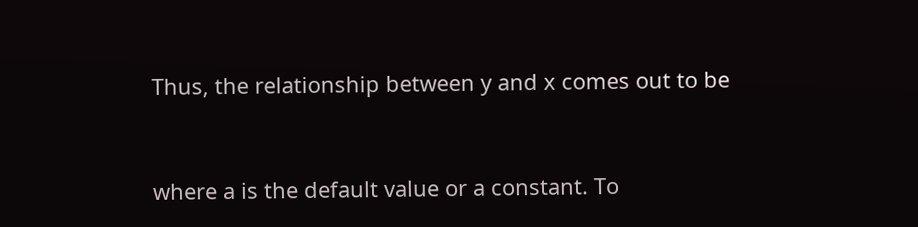Thus, the relationship between y and x comes out to be


where a is the default value or a constant. To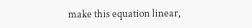make this equation linear,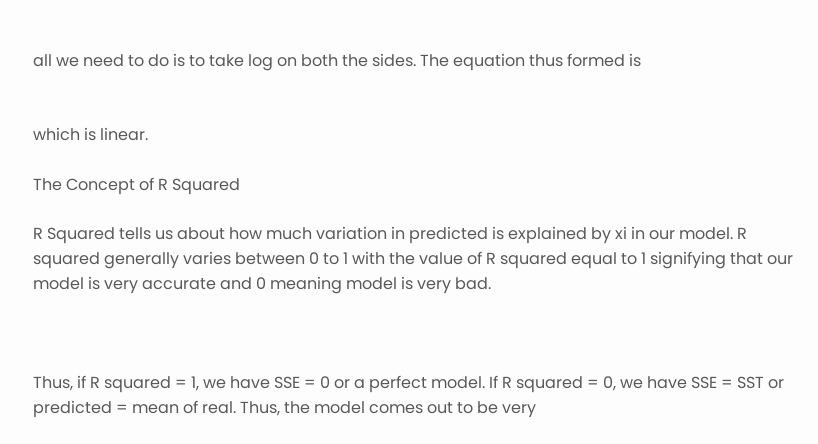all we need to do is to take log on both the sides. The equation thus formed is


which is linear.

The Concept of R Squared

R Squared tells us about how much variation in predicted is explained by xi in our model. R squared generally varies between 0 to 1 with the value of R squared equal to 1 signifying that our model is very accurate and 0 meaning model is very bad.



Thus, if R squared = 1, we have SSE = 0 or a perfect model. If R squared = 0, we have SSE = SST or predicted = mean of real. Thus, the model comes out to be very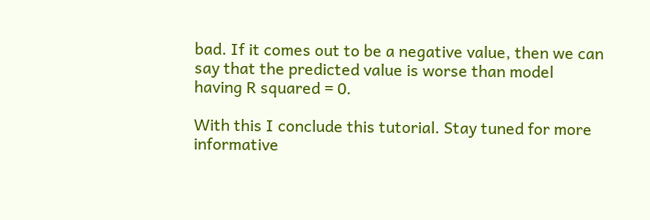bad. If it comes out to be a negative value, then we can say that the predicted value is worse than model having R squared = 0.

With this I conclude this tutorial. Stay tuned for more informative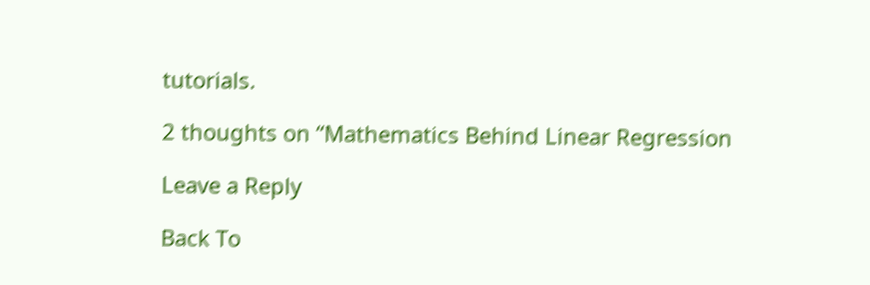tutorials.

2 thoughts on “Mathematics Behind Linear Regression

Leave a Reply

Back To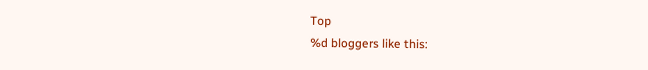Top
%d bloggers like this: